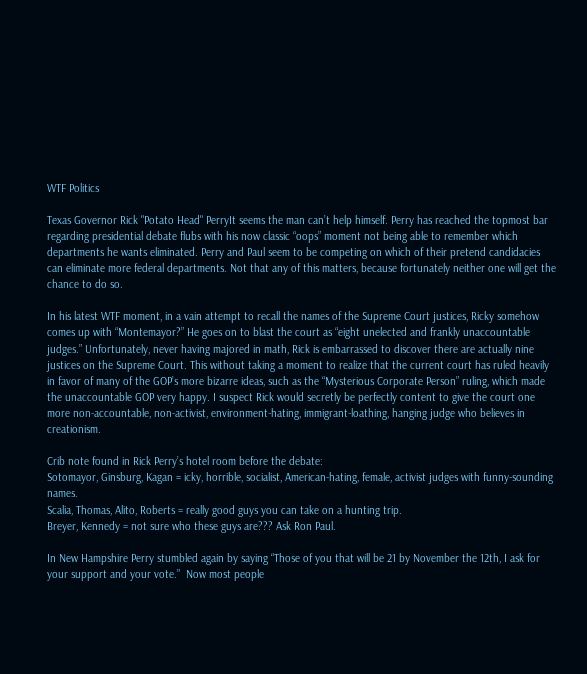WTF Politics

Texas Governor Rick "Potato Head" PerryIt seems the man can’t help himself. Perry has reached the topmost bar regarding presidential debate flubs with his now classic “oops” moment not being able to remember which departments he wants eliminated. Perry and Paul seem to be competing on which of their pretend candidacies can eliminate more federal departments. Not that any of this matters, because fortunately neither one will get the chance to do so.

In his latest WTF moment, in a vain attempt to recall the names of the Supreme Court justices, Ricky somehow comes up with “Montemayor?” He goes on to blast the court as “eight unelected and frankly unaccountable judges.” Unfortunately, never having majored in math, Rick is embarrassed to discover there are actually nine justices on the Supreme Court. This without taking a moment to realize that the current court has ruled heavily in favor of many of the GOP’s more bizarre ideas, such as the “Mysterious Corporate Person” ruling, which made the unaccountable GOP very happy. I suspect Rick would secretly be perfectly content to give the court one more non-accountable, non-activist, environment-hating, immigrant-loathing, hanging judge who believes in creationism.

Crib note found in Rick Perry’s hotel room before the debate:
Sotomayor, Ginsburg, Kagan = icky, horrible, socialist, American-hating, female, activist judges with funny-sounding names.
Scalia, Thomas, Alito, Roberts = really good guys you can take on a hunting trip.
Breyer, Kennedy = not sure who these guys are??? Ask Ron Paul.

In New Hampshire Perry stumbled again by saying “Those of you that will be 21 by November the 12th, I ask for your support and your vote.”  Now most people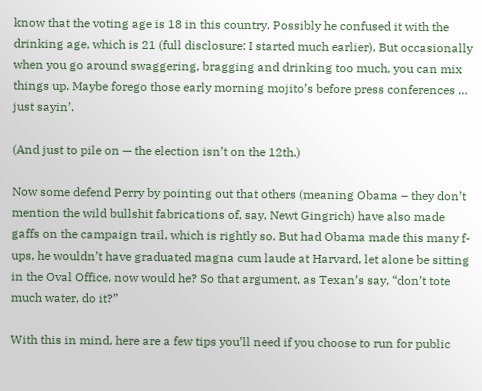know that the voting age is 18 in this country. Possibly he confused it with the drinking age, which is 21 (full disclosure: I started much earlier). But occasionally when you go around swaggering, bragging and drinking too much, you can mix things up. Maybe forego those early morning mojito’s before press conferences … just sayin’.

(And just to pile on — the election isn’t on the 12th.)

Now some defend Perry by pointing out that others (meaning Obama – they don’t mention the wild bullshit fabrications of, say, Newt Gingrich) have also made gaffs on the campaign trail, which is rightly so. But had Obama made this many f-ups, he wouldn’t have graduated magna cum laude at Harvard, let alone be sitting in the Oval Office, now would he? So that argument, as Texan’s say, “don’t tote much water, do it?”

With this in mind, here are a few tips you’ll need if you choose to run for public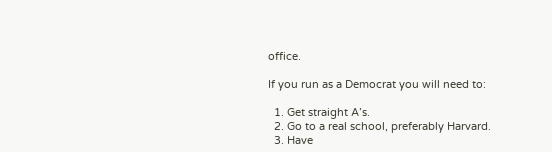office.

If you run as a Democrat you will need to:

  1. Get straight A’s.
  2. Go to a real school, preferably Harvard.
  3. Have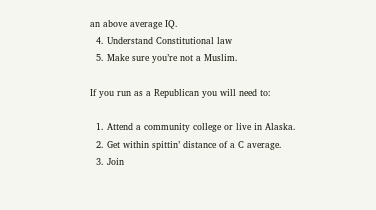an above average IQ.
  4. Understand Constitutional law
  5. Make sure you’re not a Muslim.

If you run as a Republican you will need to:

  1. Attend a community college or live in Alaska.
  2. Get within spittin’ distance of a C average.
  3. Join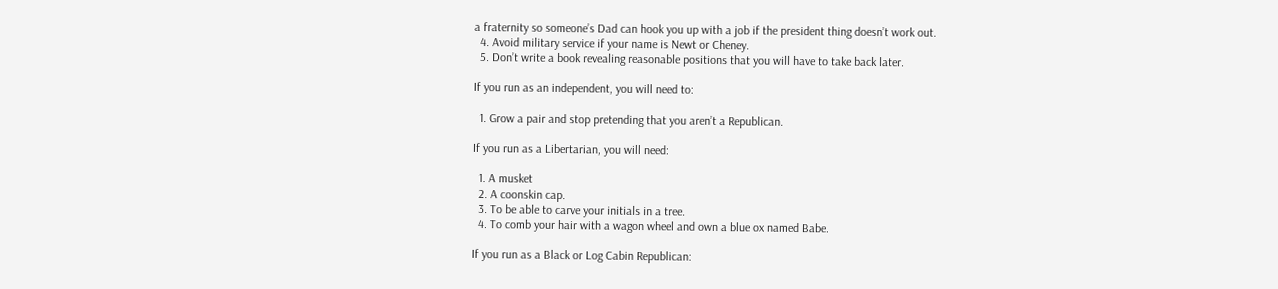a fraternity so someone’s Dad can hook you up with a job if the president thing doesn’t work out.
  4. Avoid military service if your name is Newt or Cheney.
  5. Don’t write a book revealing reasonable positions that you will have to take back later.

If you run as an independent, you will need to:

  1. Grow a pair and stop pretending that you aren’t a Republican.

If you run as a Libertarian, you will need:

  1. A musket
  2. A coonskin cap.
  3. To be able to carve your initials in a tree.
  4. To comb your hair with a wagon wheel and own a blue ox named Babe.

If you run as a Black or Log Cabin Republican: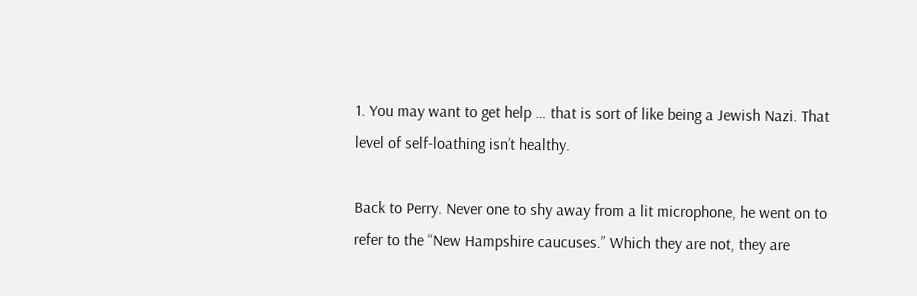1. You may want to get help … that is sort of like being a Jewish Nazi. That level of self-loathing isn’t healthy.

Back to Perry. Never one to shy away from a lit microphone, he went on to refer to the “New Hampshire caucuses.” Which they are not, they are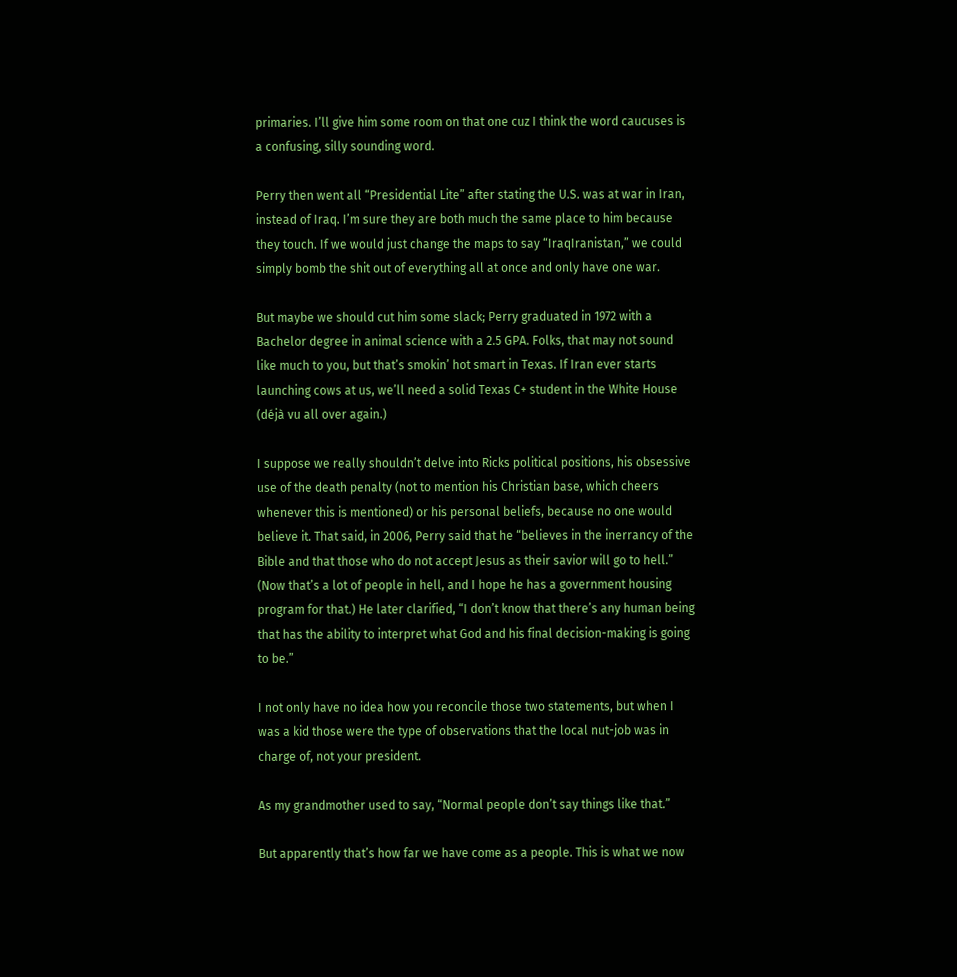primaries. I’ll give him some room on that one cuz I think the word caucuses is a confusing, silly sounding word.

Perry then went all “Presidential Lite” after stating the U.S. was at war in Iran, instead of Iraq. I’m sure they are both much the same place to him because they touch. If we would just change the maps to say “IraqIranistan,” we could simply bomb the shit out of everything all at once and only have one war.

But maybe we should cut him some slack; Perry graduated in 1972 with a Bachelor degree in animal science with a 2.5 GPA. Folks, that may not sound like much to you, but that’s smokin’ hot smart in Texas. If Iran ever starts launching cows at us, we’ll need a solid Texas C+ student in the White House (déjà vu all over again.)

I suppose we really shouldn’t delve into Ricks political positions, his obsessive use of the death penalty (not to mention his Christian base, which cheers whenever this is mentioned) or his personal beliefs, because no one would believe it. That said, in 2006, Perry said that he “believes in the inerrancy of the Bible and that those who do not accept Jesus as their savior will go to hell.” (Now that’s a lot of people in hell, and I hope he has a government housing program for that.) He later clarified, “I don’t know that there’s any human being that has the ability to interpret what God and his final decision-making is going to be.”

I not only have no idea how you reconcile those two statements, but when I was a kid those were the type of observations that the local nut-job was in charge of, not your president.

As my grandmother used to say, “Normal people don’t say things like that.”

But apparently that’s how far we have come as a people. This is what we now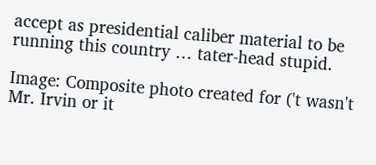accept as presidential caliber material to be running this country … tater-head stupid.

Image: Composite photo created for ('t wasn't Mr. Irvin or it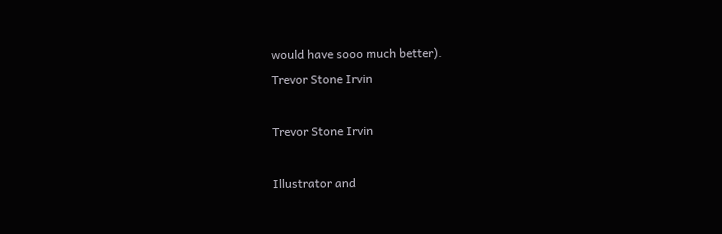would have sooo much better).
Trevor Stone Irvin

Trevor Stone Irvin

Illustrator and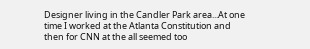Designer living in the Candler Park area...At one time I worked at the Atlanta Constitution and then for CNN at the all seemed too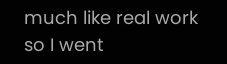much like real work so I went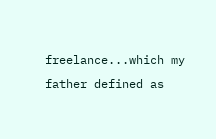freelance...which my father defined as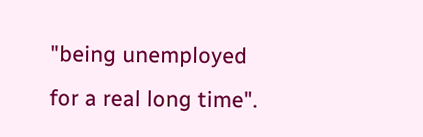"being unemployed for a real long time".